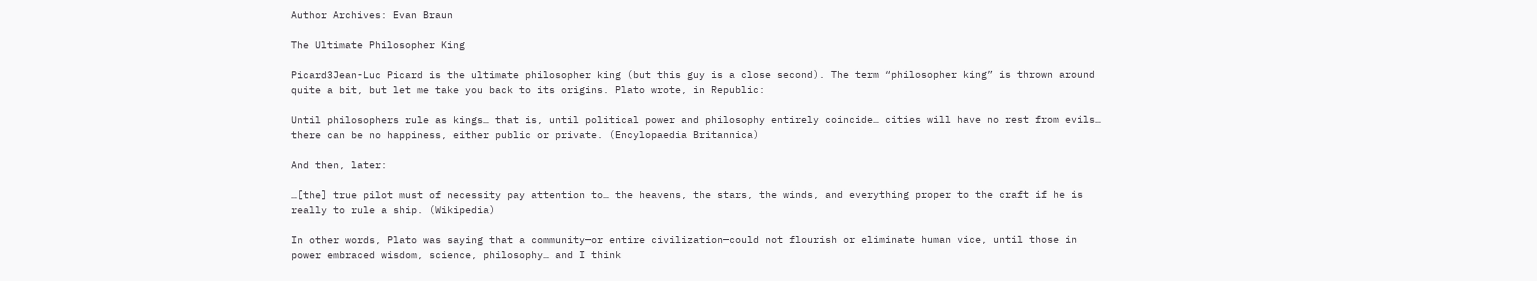Author Archives: Evan Braun

The Ultimate Philosopher King

Picard3Jean-Luc Picard is the ultimate philosopher king (but this guy is a close second). The term “philosopher king” is thrown around quite a bit, but let me take you back to its origins. Plato wrote, in Republic:

Until philosophers rule as kings… that is, until political power and philosophy entirely coincide… cities will have no rest from evils… there can be no happiness, either public or private. (Encylopaedia Britannica)

And then, later:

…[the] true pilot must of necessity pay attention to… the heavens, the stars, the winds, and everything proper to the craft if he is really to rule a ship. (Wikipedia)

In other words, Plato was saying that a community—or entire civilization—could not flourish or eliminate human vice, until those in power embraced wisdom, science, philosophy… and I think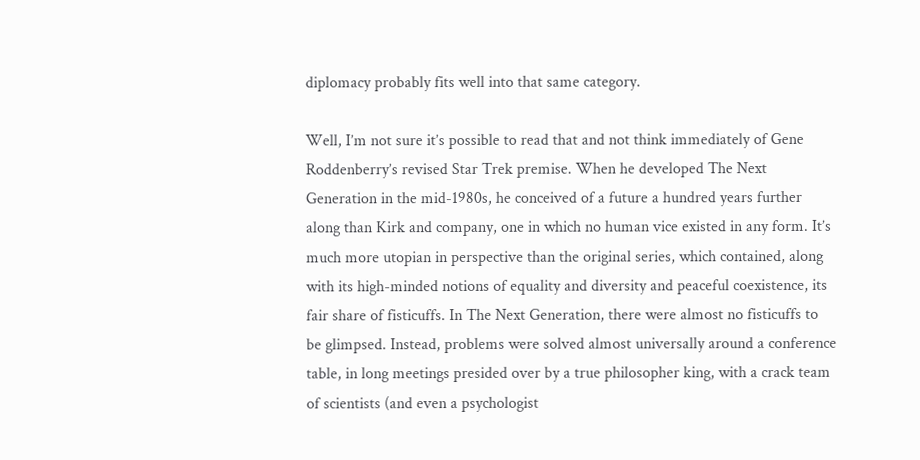diplomacy probably fits well into that same category.

Well, I’m not sure it’s possible to read that and not think immediately of Gene Roddenberry’s revised Star Trek premise. When he developed The Next Generation in the mid-1980s, he conceived of a future a hundred years further along than Kirk and company, one in which no human vice existed in any form. It’s much more utopian in perspective than the original series, which contained, along with its high-minded notions of equality and diversity and peaceful coexistence, its fair share of fisticuffs. In The Next Generation, there were almost no fisticuffs to be glimpsed. Instead, problems were solved almost universally around a conference table, in long meetings presided over by a true philosopher king, with a crack team of scientists (and even a psychologist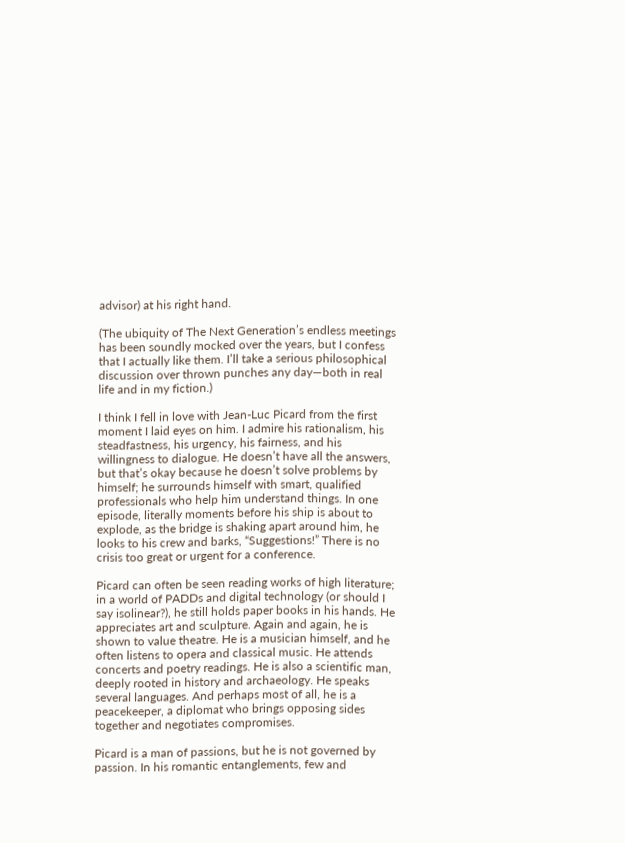advisor) at his right hand.

(The ubiquity of The Next Generation’s endless meetings has been soundly mocked over the years, but I confess that I actually like them. I’ll take a serious philosophical discussion over thrown punches any day—both in real life and in my fiction.)

I think I fell in love with Jean-Luc Picard from the first moment I laid eyes on him. I admire his rationalism, his steadfastness, his urgency, his fairness, and his willingness to dialogue. He doesn’t have all the answers, but that’s okay because he doesn’t solve problems by himself; he surrounds himself with smart, qualified professionals who help him understand things. In one episode, literally moments before his ship is about to explode, as the bridge is shaking apart around him, he looks to his crew and barks, “Suggestions!” There is no crisis too great or urgent for a conference.

Picard can often be seen reading works of high literature; in a world of PADDs and digital technology (or should I say isolinear?), he still holds paper books in his hands. He appreciates art and sculpture. Again and again, he is shown to value theatre. He is a musician himself, and he often listens to opera and classical music. He attends concerts and poetry readings. He is also a scientific man, deeply rooted in history and archaeology. He speaks several languages. And perhaps most of all, he is a peacekeeper, a diplomat who brings opposing sides together and negotiates compromises.

Picard is a man of passions, but he is not governed by passion. In his romantic entanglements, few and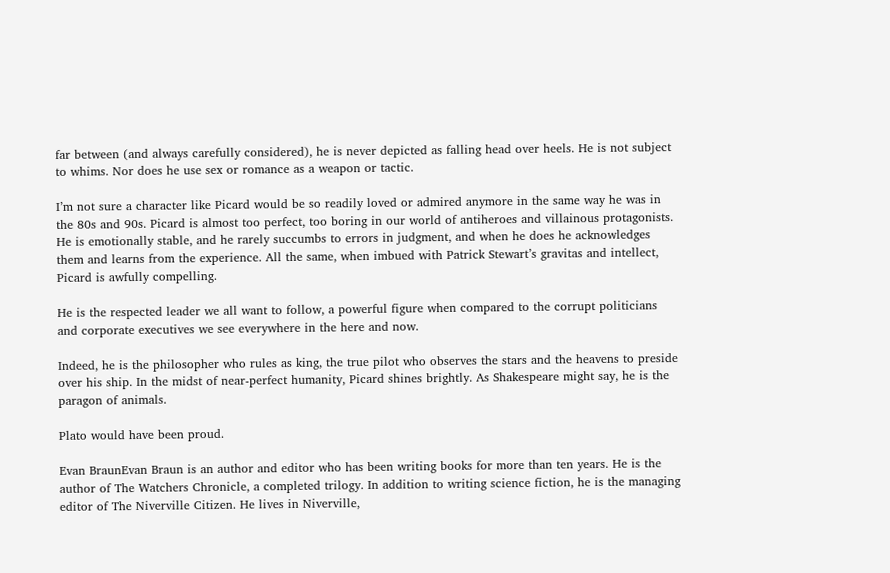far between (and always carefully considered), he is never depicted as falling head over heels. He is not subject to whims. Nor does he use sex or romance as a weapon or tactic.

I’m not sure a character like Picard would be so readily loved or admired anymore in the same way he was in the 80s and 90s. Picard is almost too perfect, too boring in our world of antiheroes and villainous protagonists. He is emotionally stable, and he rarely succumbs to errors in judgment, and when he does he acknowledges them and learns from the experience. All the same, when imbued with Patrick Stewart’s gravitas and intellect, Picard is awfully compelling.

He is the respected leader we all want to follow, a powerful figure when compared to the corrupt politicians and corporate executives we see everywhere in the here and now.

Indeed, he is the philosopher who rules as king, the true pilot who observes the stars and the heavens to preside over his ship. In the midst of near-perfect humanity, Picard shines brightly. As Shakespeare might say, he is the paragon of animals.

Plato would have been proud.

Evan BraunEvan Braun is an author and editor who has been writing books for more than ten years. He is the author of The Watchers Chronicle, a completed trilogy. In addition to writing science fiction, he is the managing editor of The Niverville Citizen. He lives in Niverville,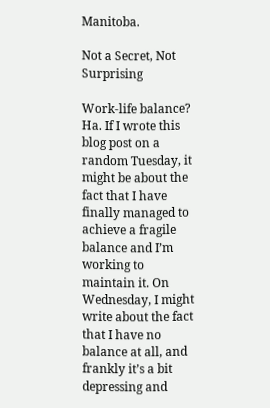Manitoba.

Not a Secret, Not Surprising

Work-life balance? Ha. If I wrote this blog post on a random Tuesday, it might be about the fact that I have finally managed to achieve a fragile balance and I’m working to maintain it. On Wednesday, I might write about the fact that I have no balance at all, and frankly it’s a bit depressing and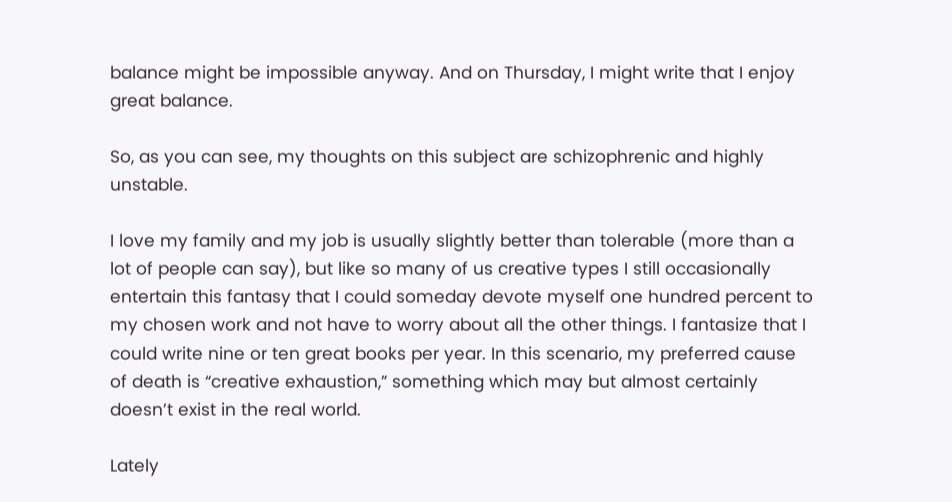balance might be impossible anyway. And on Thursday, I might write that I enjoy great balance.

So, as you can see, my thoughts on this subject are schizophrenic and highly unstable.

I love my family and my job is usually slightly better than tolerable (more than a lot of people can say), but like so many of us creative types I still occasionally entertain this fantasy that I could someday devote myself one hundred percent to my chosen work and not have to worry about all the other things. I fantasize that I could write nine or ten great books per year. In this scenario, my preferred cause of death is “creative exhaustion,” something which may but almost certainly doesn’t exist in the real world.

Lately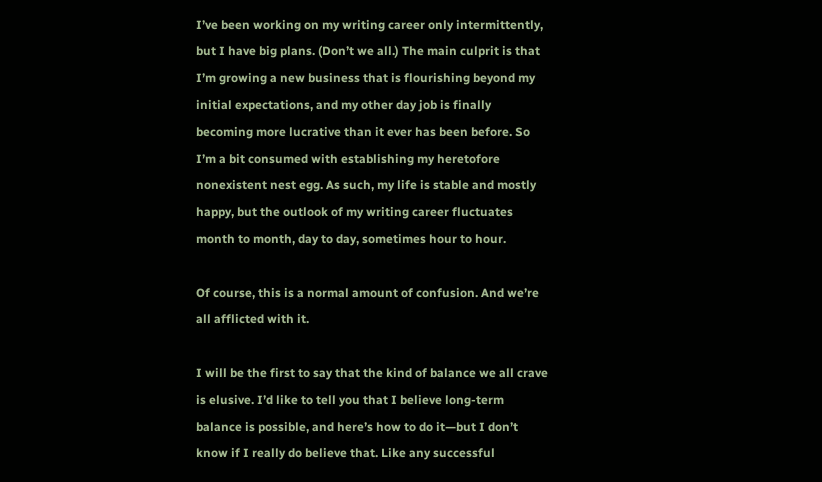I’ve been working on my writing career only intermittently, but I have big plans. (Don’t we all.) The main culprit is that I’m growing a new business that is flourishing beyond my initial expectations, and my other day job is finally becoming more lucrative than it ever has been before. So I’m a bit consumed with establishing my heretofore nonexistent nest egg. As such, my life is stable and mostly happy, but the outlook of my writing career fluctuates month to month, day to day, sometimes hour to hour.

Of course, this is a normal amount of confusion. And we’re all afflicted with it.

I will be the first to say that the kind of balance we all crave is elusive. I’d like to tell you that I believe long-term balance is possible, and here’s how to do it—but I don’t know if I really do believe that. Like any successful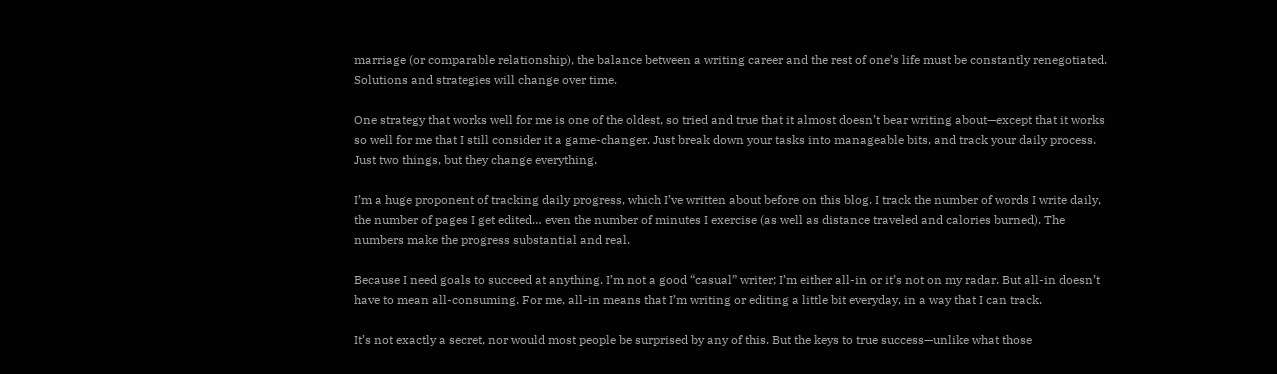marriage (or comparable relationship), the balance between a writing career and the rest of one’s life must be constantly renegotiated. Solutions and strategies will change over time.

One strategy that works well for me is one of the oldest, so tried and true that it almost doesn’t bear writing about—except that it works so well for me that I still consider it a game-changer. Just break down your tasks into manageable bits, and track your daily process. Just two things, but they change everything.

I’m a huge proponent of tracking daily progress, which I’ve written about before on this blog. I track the number of words I write daily, the number of pages I get edited… even the number of minutes I exercise (as well as distance traveled and calories burned). The numbers make the progress substantial and real.

Because I need goals to succeed at anything. I’m not a good “casual” writer; I’m either all-in or it’s not on my radar. But all-in doesn’t have to mean all-consuming. For me, all-in means that I’m writing or editing a little bit everyday, in a way that I can track.

It’s not exactly a secret, nor would most people be surprised by any of this. But the keys to true success—unlike what those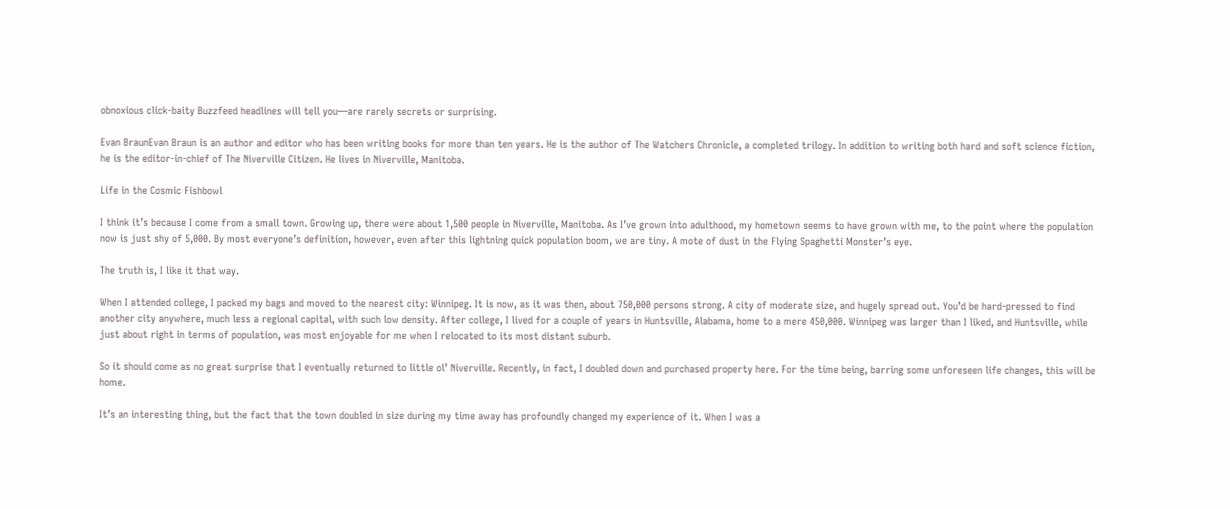obnoxious click-baity Buzzfeed headlines will tell you—are rarely secrets or surprising.

Evan BraunEvan Braun is an author and editor who has been writing books for more than ten years. He is the author of The Watchers Chronicle, a completed trilogy. In addition to writing both hard and soft science fiction, he is the editor-in-chief of The Niverville Citizen. He lives in Niverville, Manitoba.

Life in the Cosmic Fishbowl

I think it’s because I come from a small town. Growing up, there were about 1,500 people in Niverville, Manitoba. As I’ve grown into adulthood, my hometown seems to have grown with me, to the point where the population now is just shy of 5,000. By most everyone’s definition, however, even after this lightning quick population boom, we are tiny. A mote of dust in the Flying Spaghetti Monster’s eye.

The truth is, I like it that way.

When I attended college, I packed my bags and moved to the nearest city: Winnipeg. It is now, as it was then, about 750,000 persons strong. A city of moderate size, and hugely spread out. You’d be hard-pressed to find another city anywhere, much less a regional capital, with such low density. After college, I lived for a couple of years in Huntsville, Alabama, home to a mere 450,000. Winnipeg was larger than I liked, and Huntsville, while just about right in terms of population, was most enjoyable for me when I relocated to its most distant suburb.

So it should come as no great surprise that I eventually returned to little ol’ Niverville. Recently, in fact, I doubled down and purchased property here. For the time being, barring some unforeseen life changes, this will be home.

It’s an interesting thing, but the fact that the town doubled in size during my time away has profoundly changed my experience of it. When I was a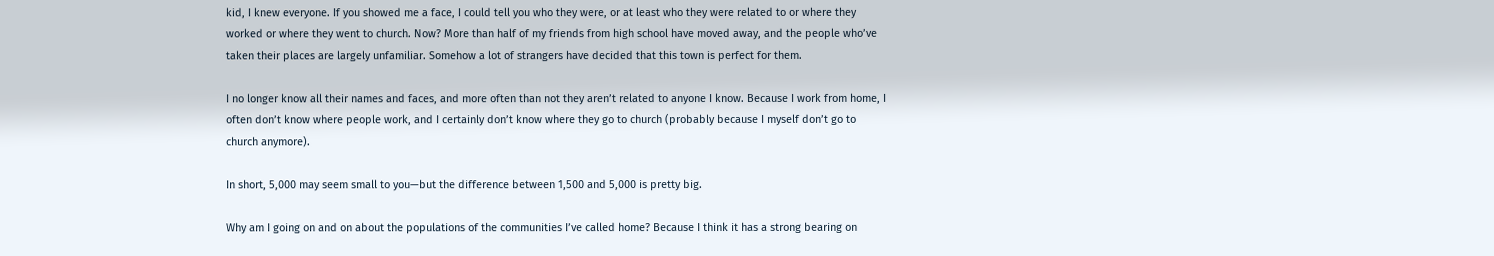kid, I knew everyone. If you showed me a face, I could tell you who they were, or at least who they were related to or where they worked or where they went to church. Now? More than half of my friends from high school have moved away, and the people who’ve taken their places are largely unfamiliar. Somehow a lot of strangers have decided that this town is perfect for them.

I no longer know all their names and faces, and more often than not they aren’t related to anyone I know. Because I work from home, I often don’t know where people work, and I certainly don’t know where they go to church (probably because I myself don’t go to church anymore).

In short, 5,000 may seem small to you—but the difference between 1,500 and 5,000 is pretty big.

Why am I going on and on about the populations of the communities I’ve called home? Because I think it has a strong bearing on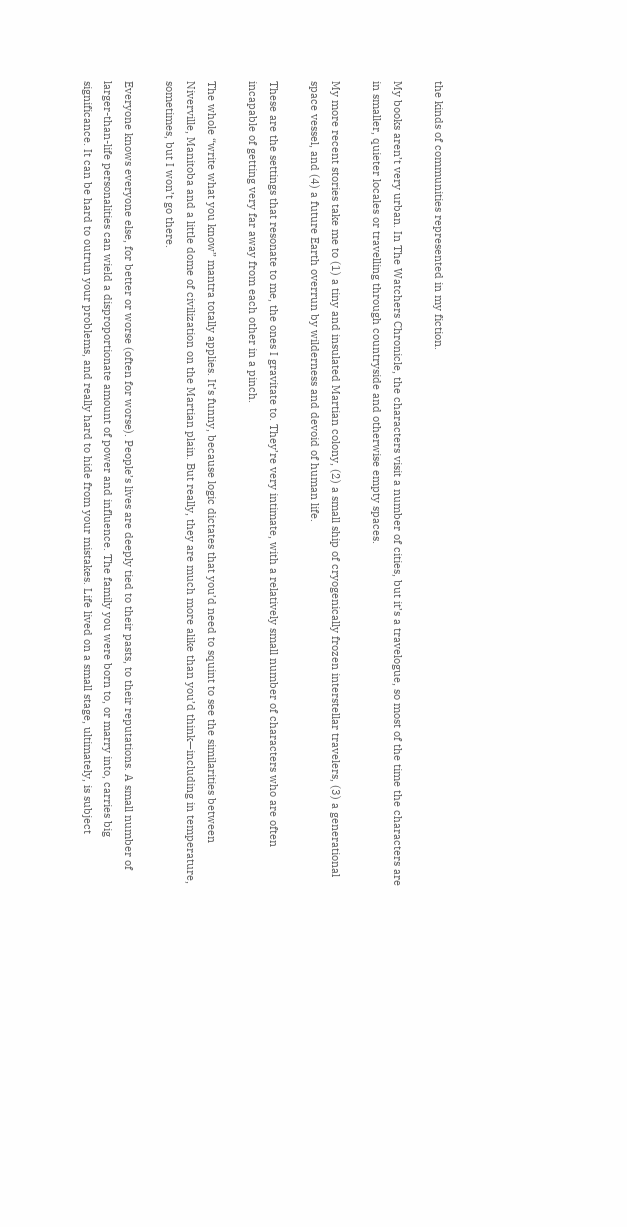the kinds of communities represented in my fiction.

My books aren’t very urban. In The Watchers Chronicle, the characters visit a number of cities, but it’s a travelogue, so most of the time the characters are in smaller, quieter locales or travelling through countryside and otherwise empty spaces.

My more recent stories take me to (1) a tiny and insulated Martian colony, (2) a small ship of cryogenically frozen interstellar travelers, (3) a generational space vessel, and (4) a future Earth overrun by wilderness and devoid of human life.

These are the settings that resonate to me, the ones I gravitate to. They’re very intimate, with a relatively small number of characters who are often incapable of getting very far away from each other in a pinch.

The whole “write what you know” mantra totally applies. It’s funny, because logic dictates that you’d need to squint to see the similarities between Niverville, Manitoba and a little dome of civilization on the Martian plain. But really, they are much more alike than you’d think—including in temperature, sometimes, but I won’t go there.

Everyone knows everyone else, for better or worse (often for worse). People’s lives are deeply tied to their pasts, to their reputations. A small number of larger-than-life personalities can wield a disproportionate amount of power and influence. The family you were born to, or marry into, carries big significance. It can be hard to outrun your problems, and really hard to hide from your mistakes. Life lived on a small stage, ultimately, is subject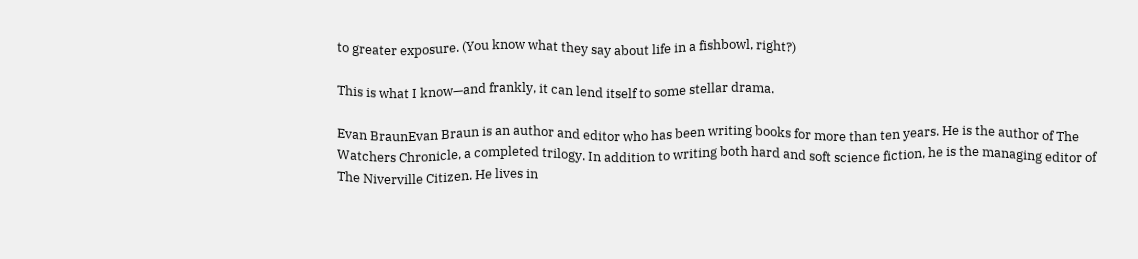to greater exposure. (You know what they say about life in a fishbowl, right?)

This is what I know—and frankly, it can lend itself to some stellar drama.

Evan BraunEvan Braun is an author and editor who has been writing books for more than ten years. He is the author of The Watchers Chronicle, a completed trilogy. In addition to writing both hard and soft science fiction, he is the managing editor of The Niverville Citizen. He lives in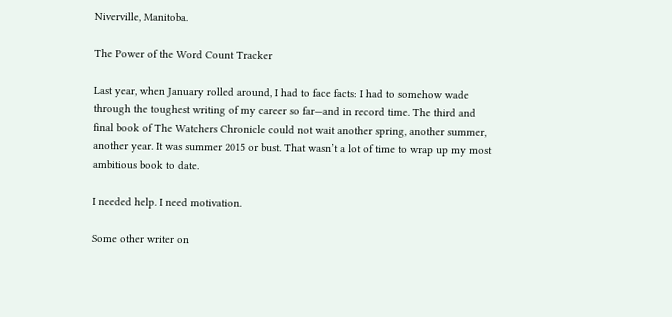Niverville, Manitoba.

The Power of the Word Count Tracker

Last year, when January rolled around, I had to face facts: I had to somehow wade through the toughest writing of my career so far—and in record time. The third and final book of The Watchers Chronicle could not wait another spring, another summer, another year. It was summer 2015 or bust. That wasn’t a lot of time to wrap up my most ambitious book to date.

I needed help. I need motivation.

Some other writer on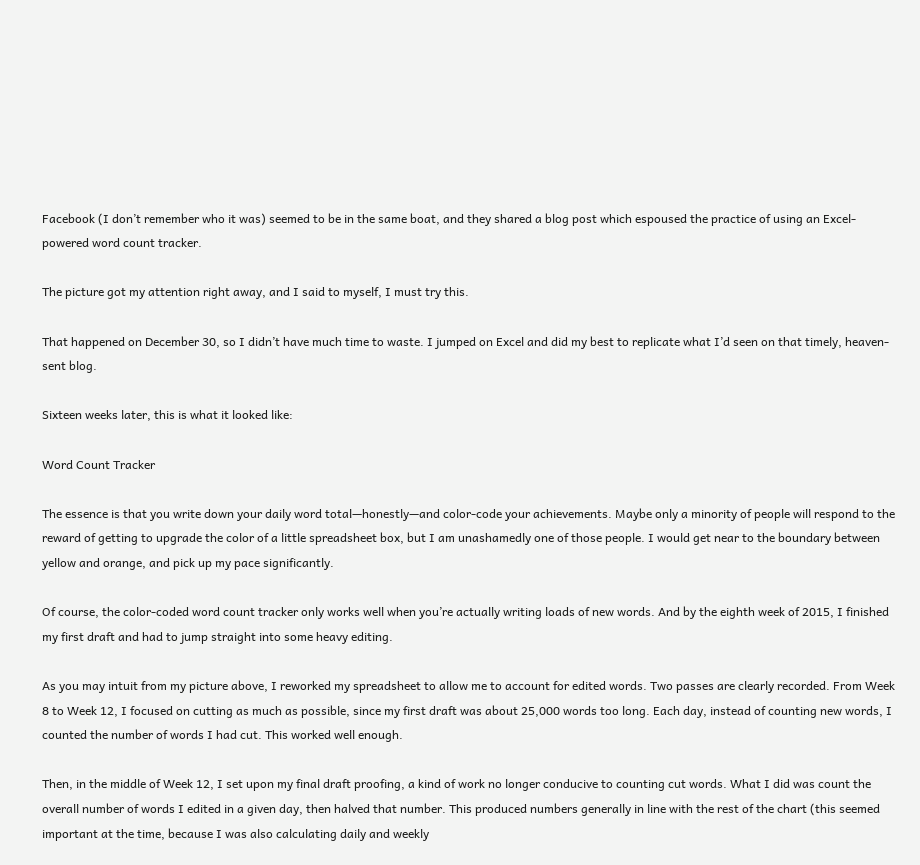Facebook (I don’t remember who it was) seemed to be in the same boat, and they shared a blog post which espoused the practice of using an Excel-powered word count tracker.

The picture got my attention right away, and I said to myself, I must try this.

That happened on December 30, so I didn’t have much time to waste. I jumped on Excel and did my best to replicate what I’d seen on that timely, heaven-sent blog.

Sixteen weeks later, this is what it looked like:

Word Count Tracker

The essence is that you write down your daily word total—honestly—and color-code your achievements. Maybe only a minority of people will respond to the reward of getting to upgrade the color of a little spreadsheet box, but I am unashamedly one of those people. I would get near to the boundary between yellow and orange, and pick up my pace significantly.

Of course, the color-coded word count tracker only works well when you’re actually writing loads of new words. And by the eighth week of 2015, I finished my first draft and had to jump straight into some heavy editing.

As you may intuit from my picture above, I reworked my spreadsheet to allow me to account for edited words. Two passes are clearly recorded. From Week 8 to Week 12, I focused on cutting as much as possible, since my first draft was about 25,000 words too long. Each day, instead of counting new words, I counted the number of words I had cut. This worked well enough.

Then, in the middle of Week 12, I set upon my final draft proofing, a kind of work no longer conducive to counting cut words. What I did was count the overall number of words I edited in a given day, then halved that number. This produced numbers generally in line with the rest of the chart (this seemed important at the time, because I was also calculating daily and weekly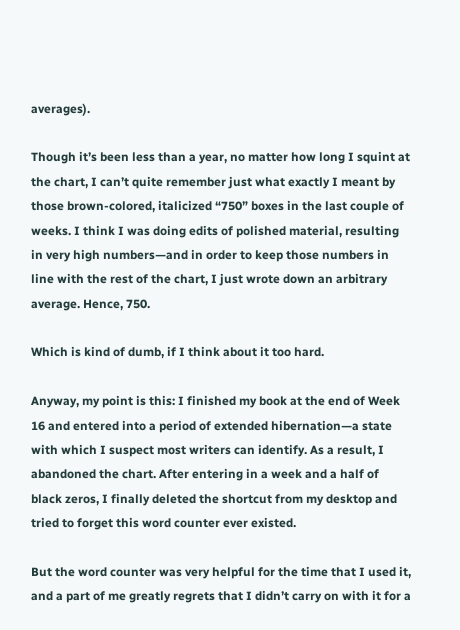averages).

Though it’s been less than a year, no matter how long I squint at the chart, I can’t quite remember just what exactly I meant by those brown-colored, italicized “750” boxes in the last couple of weeks. I think I was doing edits of polished material, resulting in very high numbers—and in order to keep those numbers in line with the rest of the chart, I just wrote down an arbitrary average. Hence, 750.

Which is kind of dumb, if I think about it too hard.

Anyway, my point is this: I finished my book at the end of Week 16 and entered into a period of extended hibernation—a state with which I suspect most writers can identify. As a result, I abandoned the chart. After entering in a week and a half of black zeros, I finally deleted the shortcut from my desktop and tried to forget this word counter ever existed.

But the word counter was very helpful for the time that I used it, and a part of me greatly regrets that I didn’t carry on with it for a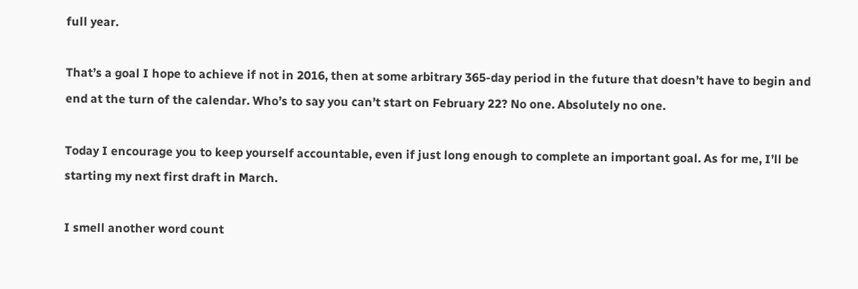full year.

That’s a goal I hope to achieve if not in 2016, then at some arbitrary 365-day period in the future that doesn’t have to begin and end at the turn of the calendar. Who’s to say you can’t start on February 22? No one. Absolutely no one.

Today I encourage you to keep yourself accountable, even if just long enough to complete an important goal. As for me, I’ll be starting my next first draft in March.

I smell another word count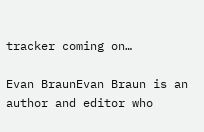tracker coming on…

Evan BraunEvan Braun is an author and editor who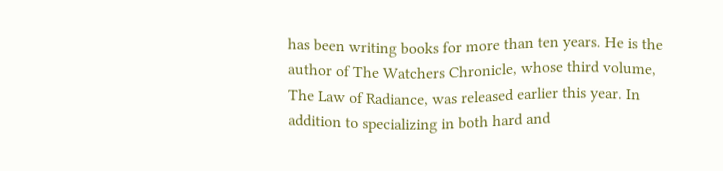has been writing books for more than ten years. He is the author of The Watchers Chronicle, whose third volume, The Law of Radiance, was released earlier this year. In addition to specializing in both hard and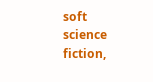soft science fiction,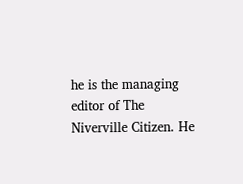he is the managing editor of The Niverville Citizen. He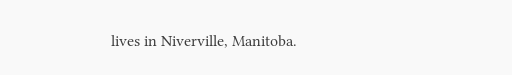lives in Niverville, Manitoba.